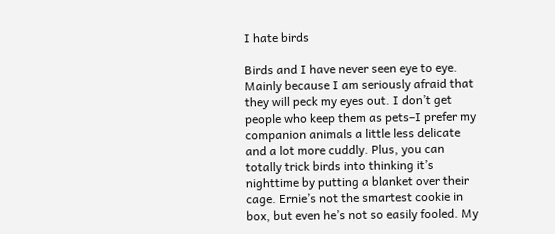I hate birds

Birds and I have never seen eye to eye. Mainly because I am seriously afraid that they will peck my eyes out. I don’t get people who keep them as pets–I prefer my companion animals a little less delicate and a lot more cuddly. Plus, you can totally trick birds into thinking it’s nighttime by putting a blanket over their cage. Ernie’s not the smartest cookie in box, but even he’s not so easily fooled. My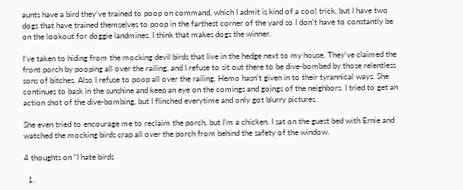aunts have a bird they’ve trained to poop on command, which I admit is kind of a cool trick, but I have two dogs that have trained themselves to poop in the farthest corner of the yard so I don’t have to constantly be on the lookout for doggie landmines. I think that makes dogs the winner.

I’ve taken to hiding from the mocking devil birds that live in the hedge next to my house. They’ve claimed the front porch by pooping all over the railing, and I refuse to sit out there to be dive-bombed by those relentless sons of bitches. Also I refuse to poop all over the railing. Hemo hasn’t given in to their tyrannical ways. She continues to bask in the sunshine and keep an eye on the comings and goings of the neighbors. I tried to get an action shot of the dive-bombing, but I flinched everytime and only got blurry pictures.

She even tried to encourage me to reclaim the porch, but I’m a chicken. I sat on the guest bed with Ernie and watched the mocking birds crap all over the porch from behind the safety of the window.

4 thoughts on “I hate birds

  1.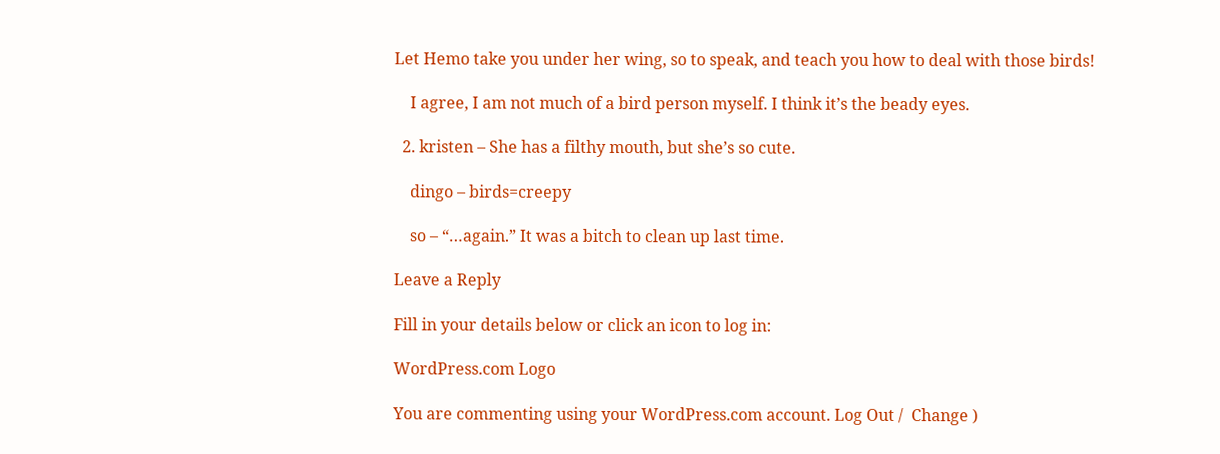Let Hemo take you under her wing, so to speak, and teach you how to deal with those birds!

    I agree, I am not much of a bird person myself. I think it’s the beady eyes.

  2. kristen – She has a filthy mouth, but she’s so cute.

    dingo – birds=creepy

    so – “…again.” It was a bitch to clean up last time.

Leave a Reply

Fill in your details below or click an icon to log in:

WordPress.com Logo

You are commenting using your WordPress.com account. Log Out /  Change )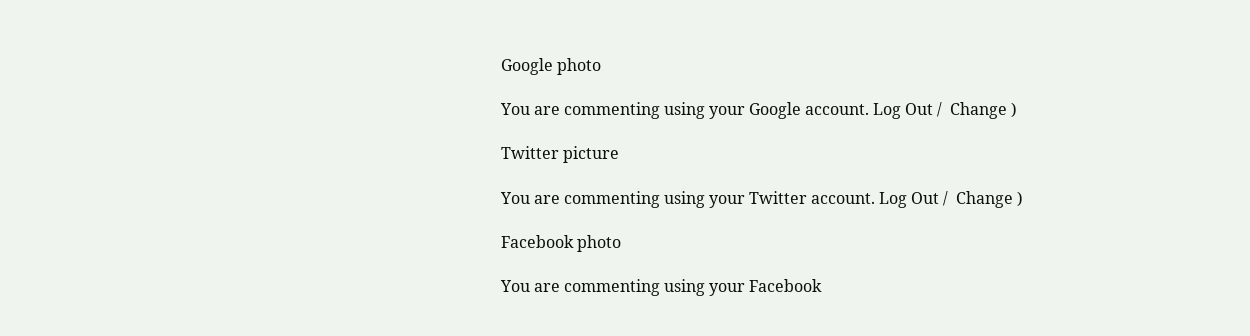Google photo

You are commenting using your Google account. Log Out /  Change )

Twitter picture

You are commenting using your Twitter account. Log Out /  Change )

Facebook photo

You are commenting using your Facebook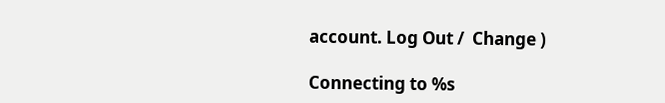account. Log Out /  Change )

Connecting to %s